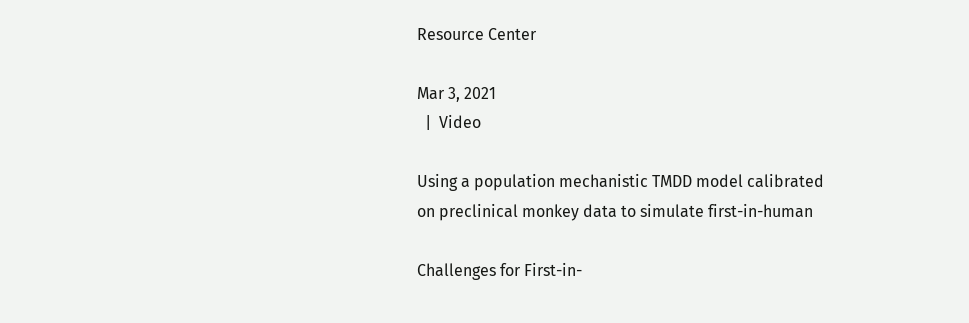Resource Center

Mar 3, 2021
  |  Video

Using a population mechanistic TMDD model calibrated on preclinical monkey data to simulate first-in-human

Challenges for First-in-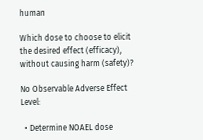human

Which dose to choose to elicit the desired effect (efficacy), without causing harm (safety)?

No Observable Adverse Effect Level:

  • Determine NOAEL dose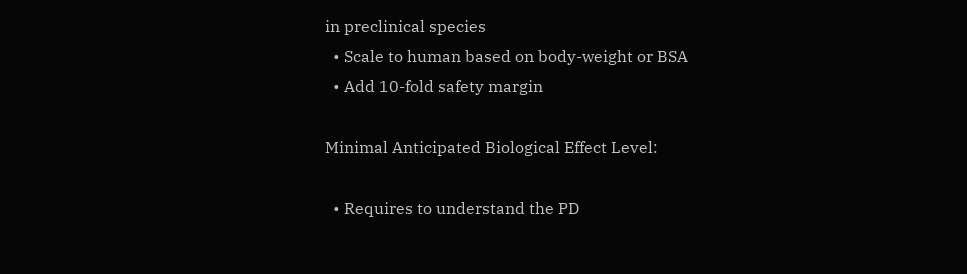in preclinical species
  • Scale to human based on body-weight or BSA
  • Add 10-fold safety margin

Minimal Anticipated Biological Effect Level:

  • Requires to understand the PD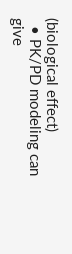(biological effect)
  • PK/PD modeling can give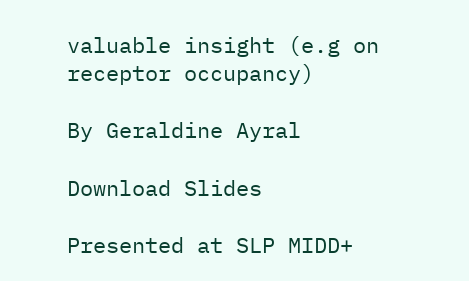valuable insight (e.g on receptor occupancy)

By Geraldine Ayral

Download Slides

Presented at SLP MIDD+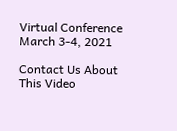Virtual Conference March 3-4, 2021

Contact Us About This Video